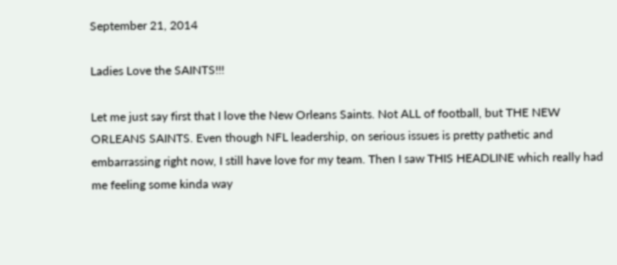September 21, 2014

Ladies Love the SAINTS!!!

Let me just say first that I love the New Orleans Saints. Not ALL of football, but THE NEW ORLEANS SAINTS. Even though NFL leadership, on serious issues is pretty pathetic and embarrassing right now, I still have love for my team. Then I saw THIS HEADLINE which really had me feeling some kinda way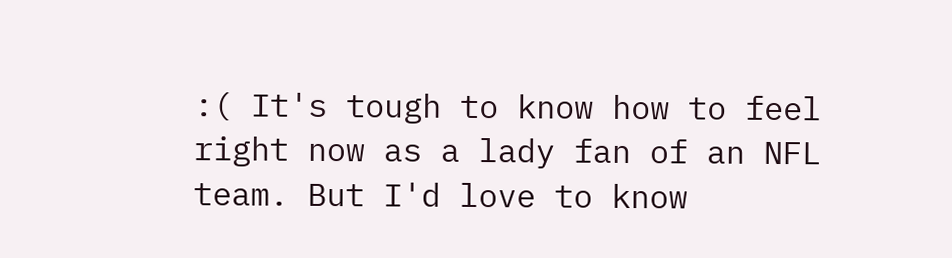:( It's tough to know how to feel right now as a lady fan of an NFL team. But I'd love to know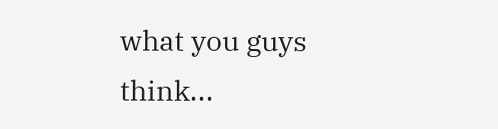what you guys think...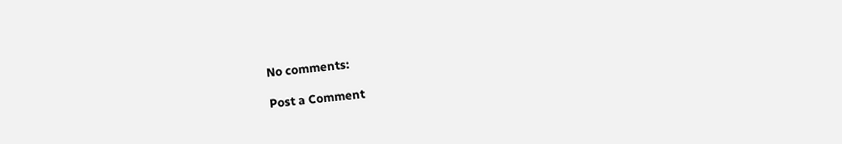No comments:

Post a Comment